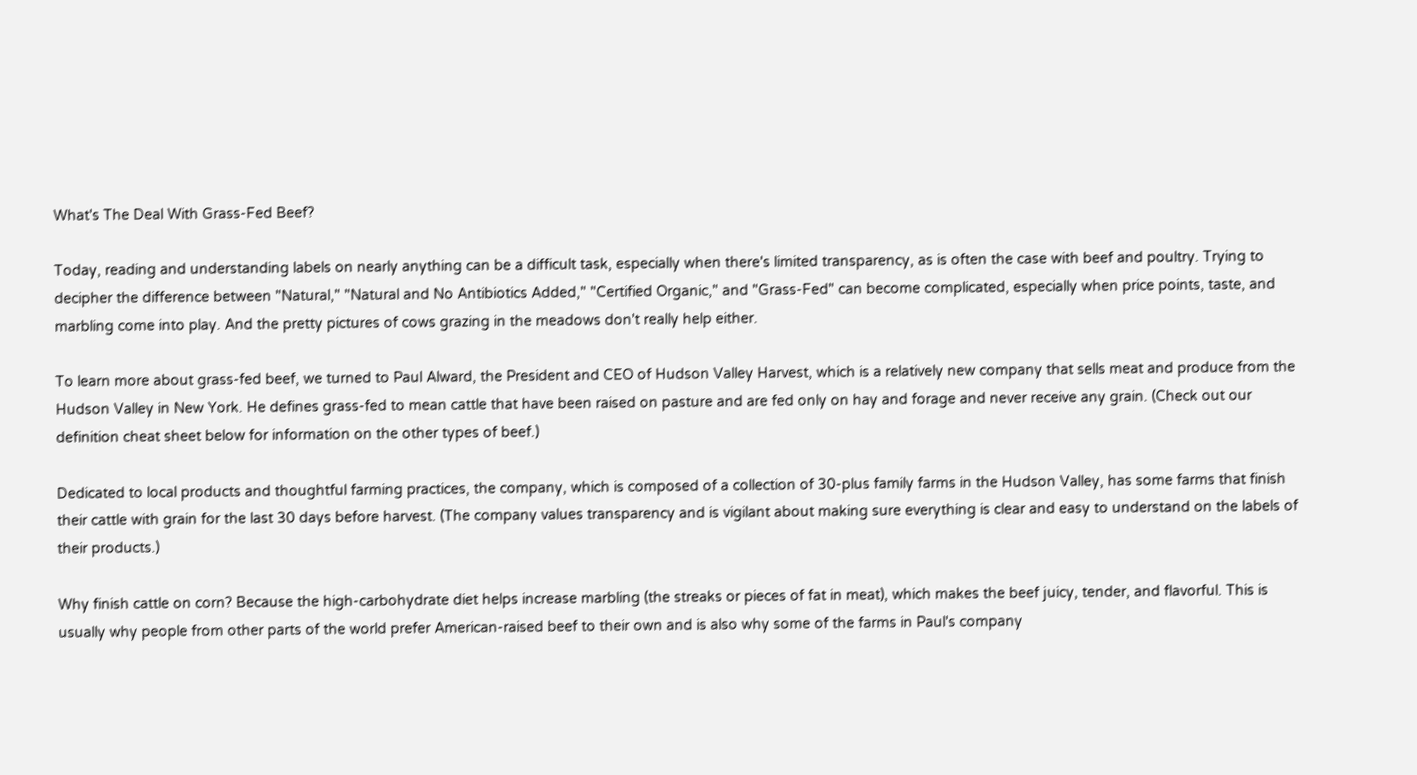What's The Deal With Grass-Fed Beef?

Today, reading and understanding labels on nearly anything can be a difficult task, especially when there's limited transparency, as is often the case with beef and poultry. Trying to decipher the difference between "Natural," "Natural and No Antibiotics Added," "Certified Organic," and "Grass-Fed" can become complicated, especially when price points, taste, and marbling come into play. And the pretty pictures of cows grazing in the meadows don't really help either.

To learn more about grass-fed beef, we turned to Paul Alward, the President and CEO of Hudson Valley Harvest, which is a relatively new company that sells meat and produce from the Hudson Valley in New York. He defines grass-fed to mean cattle that have been raised on pasture and are fed only on hay and forage and never receive any grain. (Check out our definition cheat sheet below for information on the other types of beef.)

Dedicated to local products and thoughtful farming practices, the company, which is composed of a collection of 30-plus family farms in the Hudson Valley, has some farms that finish their cattle with grain for the last 30 days before harvest. (The company values transparency and is vigilant about making sure everything is clear and easy to understand on the labels of their products.)

Why finish cattle on corn? Because the high-carbohydrate diet helps increase marbling (the streaks or pieces of fat in meat), which makes the beef juicy, tender, and flavorful. This is usually why people from other parts of the world prefer American-raised beef to their own and is also why some of the farms in Paul's company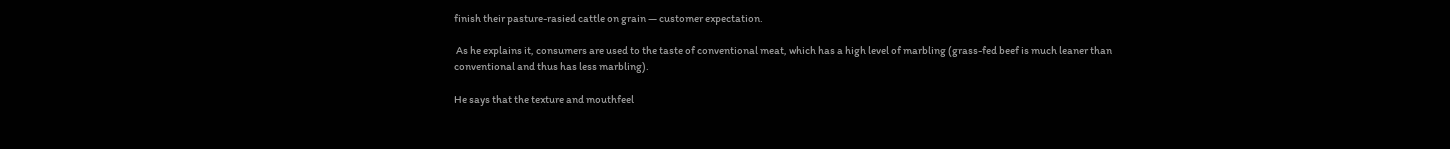finish their pasture-rasied cattle on grain — customer expectation.

 As he explains it, consumers are used to the taste of conventional meat, which has a high level of marbling (grass-fed beef is much leaner than conventional and thus has less marbling).

He says that the texture and mouthfeel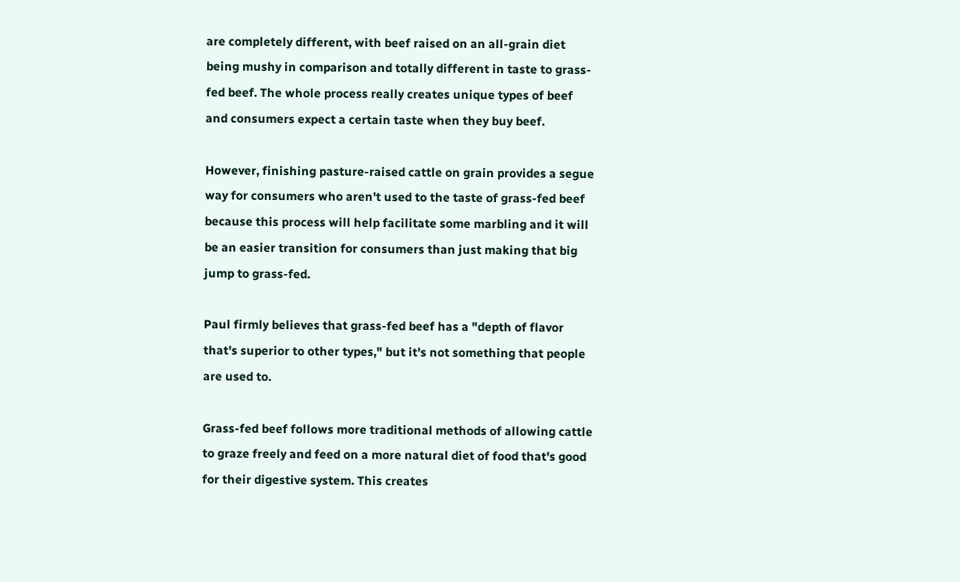are completely different, with beef raised on an all-grain diet being mushy in comparison and totally different in taste to grass-fed beef. The whole process really creates unique types of beef and consumers expect a certain taste when they buy beef.

However, finishing pasture-raised cattle on grain provides a segue way for consumers who aren't used to the taste of grass-fed beef because this process will help facilitate some marbling and it will be an easier transition for consumers than just making that big jump to grass-fed.

Paul firmly believes that grass-fed beef has a "depth of flavor that's superior to other types," but it's not something that people are used to.

Grass-fed beef follows more traditional methods of allowing cattle to graze freely and feed on a more natural diet of food that's good for their digestive system. This creates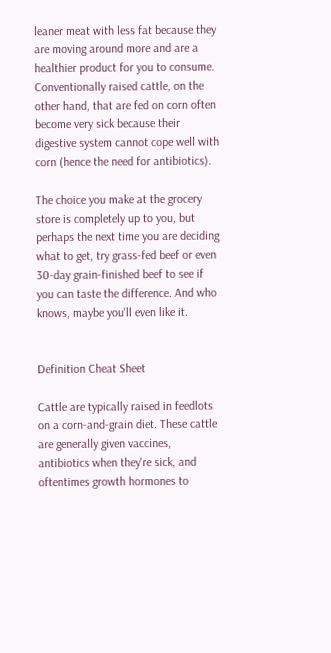leaner meat with less fat because they are moving around more and are a healthier product for you to consume. Conventionally raised cattle, on the other hand, that are fed on corn often become very sick because their digestive system cannot cope well with corn (hence the need for antibiotics).

The choice you make at the grocery store is completely up to you, but perhaps the next time you are deciding what to get, try grass-fed beef or even 30-day grain-finished beef to see if you can taste the difference. And who knows, maybe you'll even like it.


Definition Cheat Sheet

Cattle are typically raised in feedlots on a corn-and-grain diet. These cattle are generally given vaccines, antibiotics when they're sick, and oftentimes growth hormones to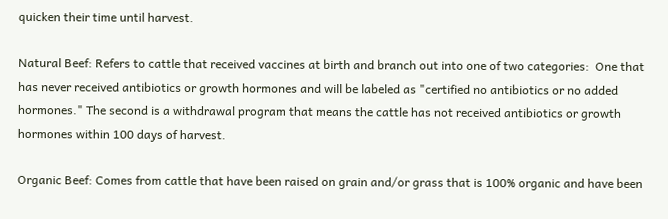quicken their time until harvest.

Natural Beef: Refers to cattle that received vaccines at birth and branch out into one of two categories:  One that has never received antibiotics or growth hormones and will be labeled as "certified no antibiotics or no added hormones." The second is a withdrawal program that means the cattle has not received antibiotics or growth hormones within 100 days of harvest.

Organic Beef: Comes from cattle that have been raised on grain and/or grass that is 100% organic and have been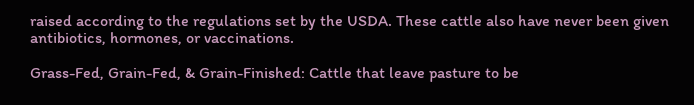raised according to the regulations set by the USDA. These cattle also have never been given antibiotics, hormones, or vaccinations.

Grass-Fed, Grain-Fed, & Grain-Finished: Cattle that leave pasture to be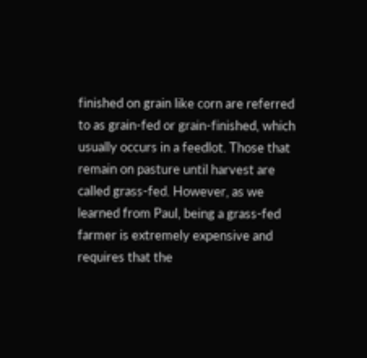finished on grain like corn are referred to as grain-fed or grain-finished, which usually occurs in a feedlot. Those that remain on pasture until harvest are called grass-fed. However, as we learned from Paul, being a grass-fed farmer is extremely expensive and requires that the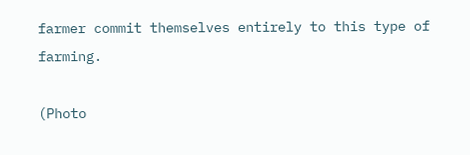farmer commit themselves entirely to this type of farming.

(Photo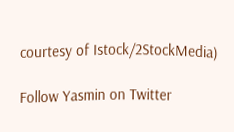courtesy of Istock/2StockMedia)

Follow Yasmin on Twitter